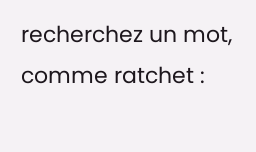recherchez un mot, comme ratchet :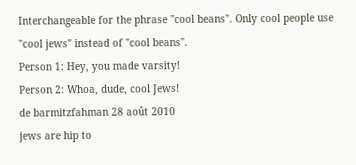Interchangeable for the phrase "cool beans". Only cool people use "cool jews" instead of "cool beans".
Person 1: Hey, you made varsity!
Person 2: Whoa, dude, cool Jews!
de barmitzfahman 28 août 2010
jews are hip to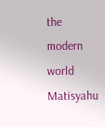the modern world
Matisyahu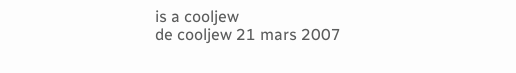is a cooljew
de cooljew 21 mars 2007